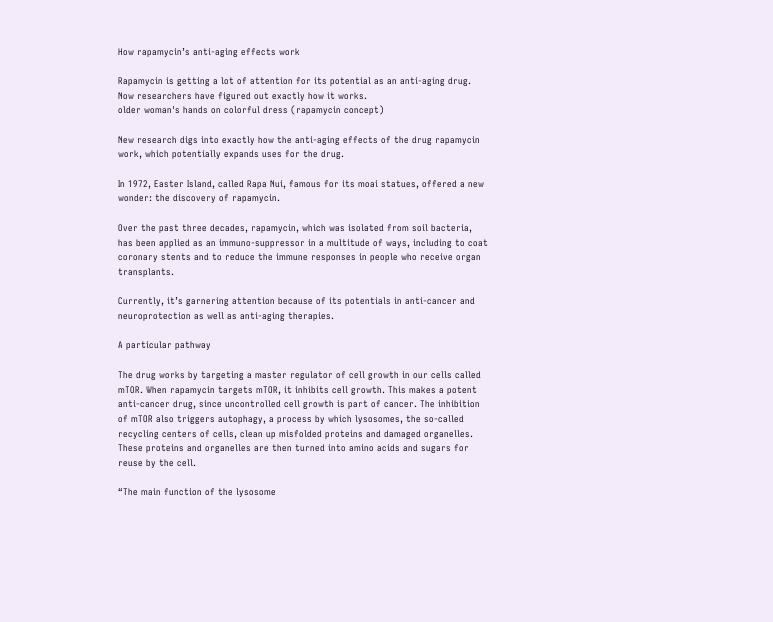How rapamycin’s anti-aging effects work

Rapamycin is getting a lot of attention for its potential as an anti-aging drug. Now researchers have figured out exactly how it works.
older woman's hands on colorful dress (rapamycin concept)

New research digs into exactly how the anti-aging effects of the drug rapamycin work, which potentially expands uses for the drug.

In 1972, Easter Island, called Rapa Nui, famous for its moai statues, offered a new wonder: the discovery of rapamycin.

Over the past three decades, rapamycin, which was isolated from soil bacteria, has been applied as an immuno-suppressor in a multitude of ways, including to coat coronary stents and to reduce the immune responses in people who receive organ transplants.

Currently, it’s garnering attention because of its potentials in anti-cancer and neuroprotection as well as anti-aging therapies.

A particular pathway

The drug works by targeting a master regulator of cell growth in our cells called mTOR. When rapamycin targets mTOR, it inhibits cell growth. This makes a potent anti-cancer drug, since uncontrolled cell growth is part of cancer. The inhibition of mTOR also triggers autophagy, a process by which lysosomes, the so-called recycling centers of cells, clean up misfolded proteins and damaged organelles. These proteins and organelles are then turned into amino acids and sugars for reuse by the cell.

“The main function of the lysosome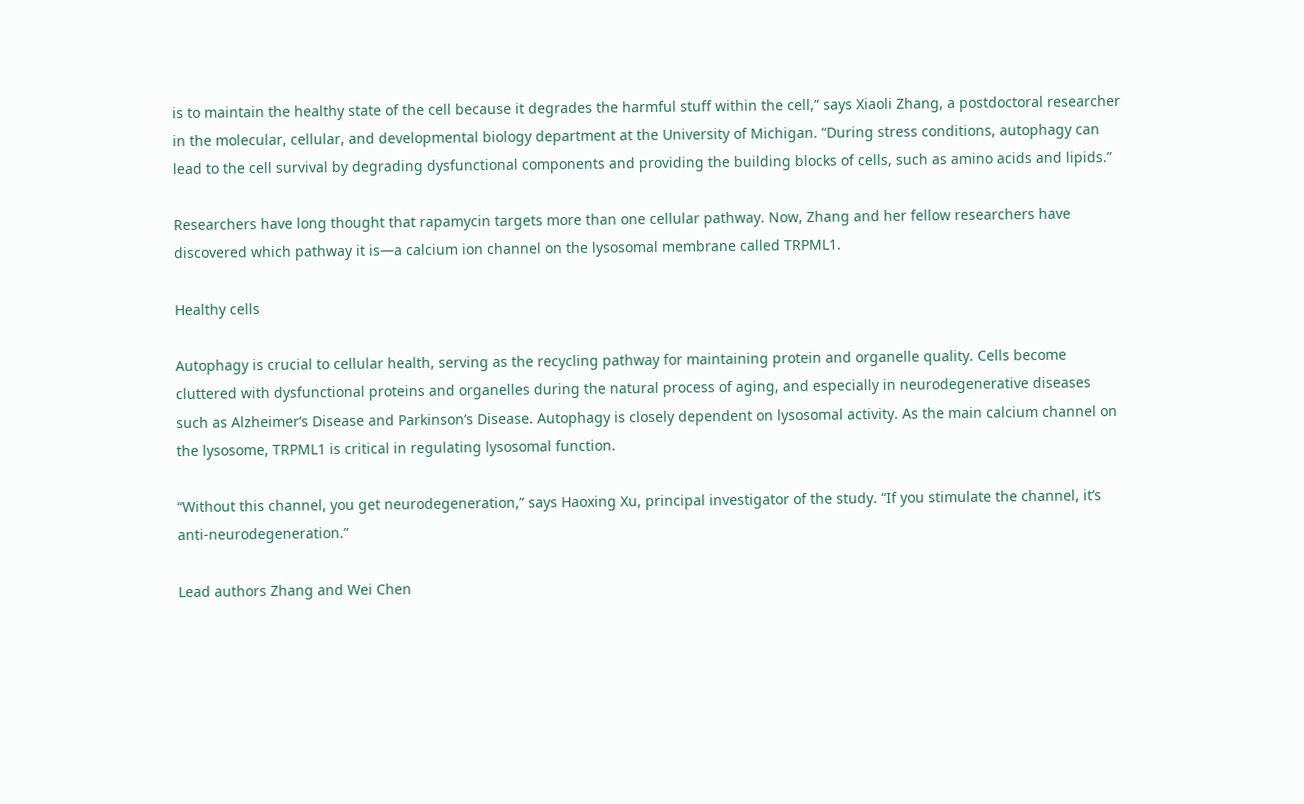is to maintain the healthy state of the cell because it degrades the harmful stuff within the cell,” says Xiaoli Zhang, a postdoctoral researcher in the molecular, cellular, and developmental biology department at the University of Michigan. “During stress conditions, autophagy can lead to the cell survival by degrading dysfunctional components and providing the building blocks of cells, such as amino acids and lipids.”

Researchers have long thought that rapamycin targets more than one cellular pathway. Now, Zhang and her fellow researchers have discovered which pathway it is—a calcium ion channel on the lysosomal membrane called TRPML1.

Healthy cells

Autophagy is crucial to cellular health, serving as the recycling pathway for maintaining protein and organelle quality. Cells become cluttered with dysfunctional proteins and organelles during the natural process of aging, and especially in neurodegenerative diseases such as Alzheimer’s Disease and Parkinson’s Disease. Autophagy is closely dependent on lysosomal activity. As the main calcium channel on the lysosome, TRPML1 is critical in regulating lysosomal function.

“Without this channel, you get neurodegeneration,” says Haoxing Xu, principal investigator of the study. “If you stimulate the channel, it’s anti-neurodegeneration.”

Lead authors Zhang and Wei Chen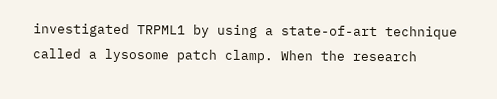investigated TRPML1 by using a state-of-art technique called a lysosome patch clamp. When the research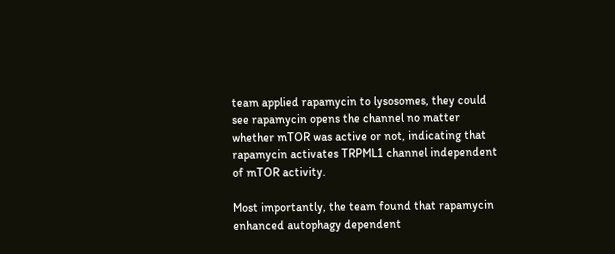team applied rapamycin to lysosomes, they could see rapamycin opens the channel no matter whether mTOR was active or not, indicating that rapamycin activates TRPML1 channel independent of mTOR activity.

Most importantly, the team found that rapamycin enhanced autophagy dependent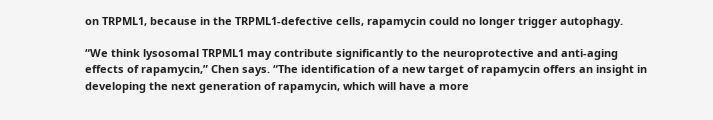on TRPML1, because in the TRPML1-defective cells, rapamycin could no longer trigger autophagy.

“We think lysosomal TRPML1 may contribute significantly to the neuroprotective and anti-aging effects of rapamycin,” Chen says. “The identification of a new target of rapamycin offers an insight in developing the next generation of rapamycin, which will have a more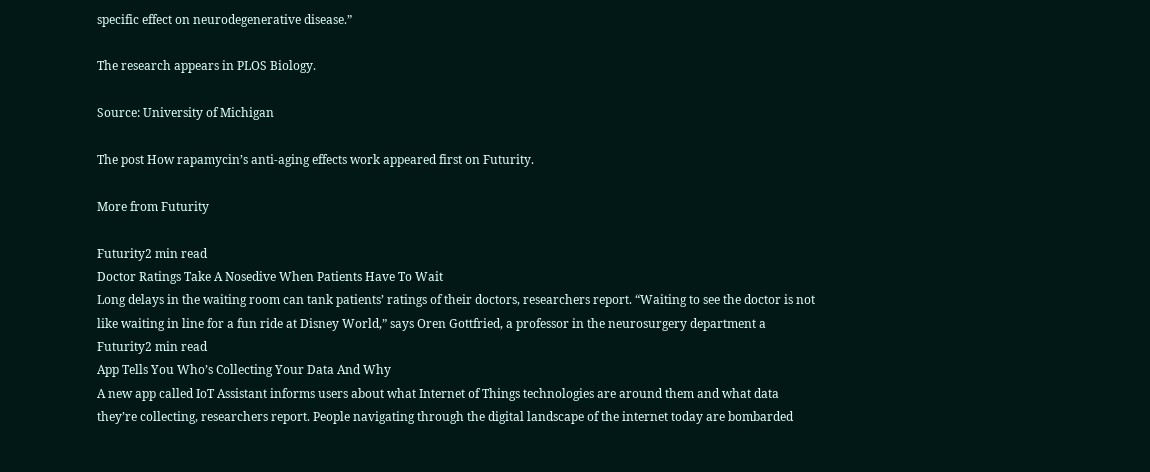specific effect on neurodegenerative disease.”

The research appears in PLOS Biology.

Source: University of Michigan

The post How rapamycin’s anti-aging effects work appeared first on Futurity.

More from Futurity

Futurity2 min read
Doctor Ratings Take A Nosedive When Patients Have To Wait
Long delays in the waiting room can tank patients’ ratings of their doctors, researchers report. “Waiting to see the doctor is not like waiting in line for a fun ride at Disney World,” says Oren Gottfried, a professor in the neurosurgery department a
Futurity2 min read
App Tells You Who’s Collecting Your Data And Why
A new app called IoT Assistant informs users about what Internet of Things technologies are around them and what data they’re collecting, researchers report. People navigating through the digital landscape of the internet today are bombarded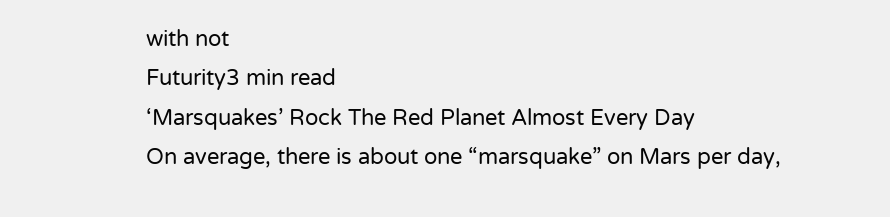with not
Futurity3 min read
‘Marsquakes’ Rock The Red Planet Almost Every Day
On average, there is about one “marsquake” on Mars per day,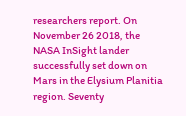researchers report. On November 26 2018, the NASA InSight lander successfully set down on Mars in the Elysium Planitia region. Seventy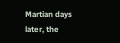Martian days later, the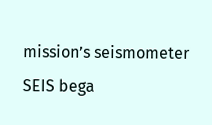mission’s seismometer SEIS bega